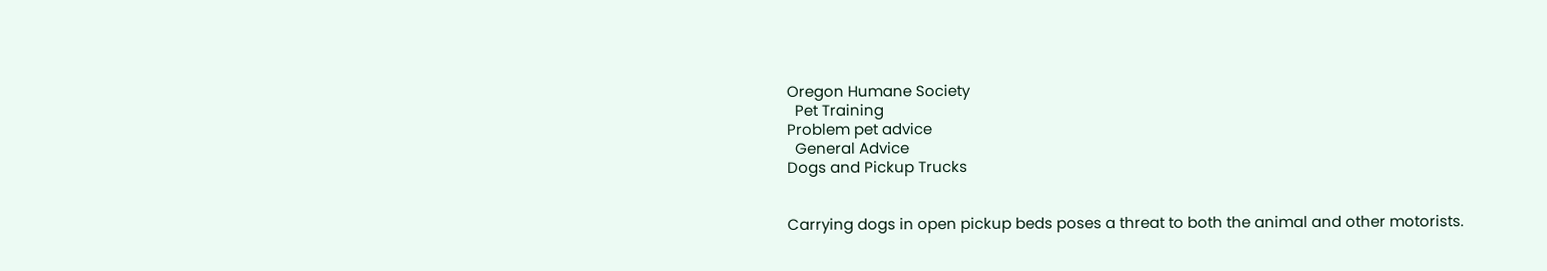Oregon Humane Society
  Pet Training
Problem pet advice
  General Advice
Dogs and Pickup Trucks


Carrying dogs in open pickup beds poses a threat to both the animal and other motorists.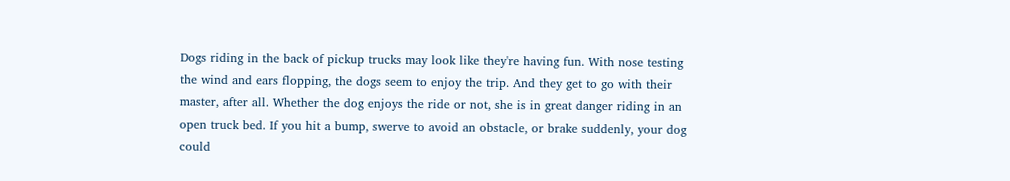Dogs riding in the back of pickup trucks may look like they're having fun. With nose testing the wind and ears flopping, the dogs seem to enjoy the trip. And they get to go with their master, after all. Whether the dog enjoys the ride or not, she is in great danger riding in an open truck bed. If you hit a bump, swerve to avoid an obstacle, or brake suddenly, your dog could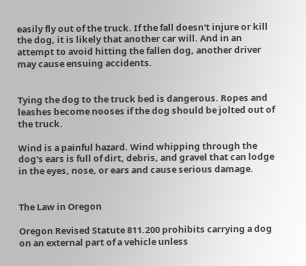easily fly out of the truck. If the fall doesn't injure or kill the dog, it is likely that another car will. And in an attempt to avoid hitting the fallen dog, another driver may cause ensuing accidents.


Tying the dog to the truck bed is dangerous. Ropes and leashes become nooses if the dog should be jolted out of the truck.

Wind is a painful hazard. Wind whipping through the dog's ears is full of dirt, debris, and gravel that can lodge in the eyes, nose, or ears and cause serious damage.


The Law in Oregon

Oregon Revised Statute 811.200 prohibits carrying a dog on an external part of a vehicle unless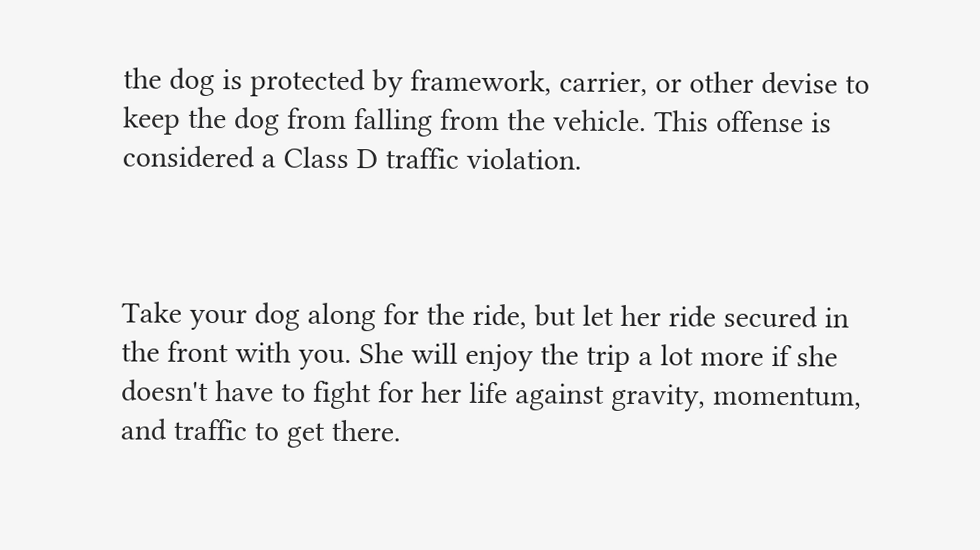the dog is protected by framework, carrier, or other devise to keep the dog from falling from the vehicle. This offense is considered a Class D traffic violation.



Take your dog along for the ride, but let her ride secured in the front with you. She will enjoy the trip a lot more if she doesn't have to fight for her life against gravity, momentum, and traffic to get there.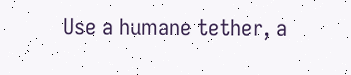Use a humane tether, a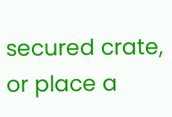secured crate, or place a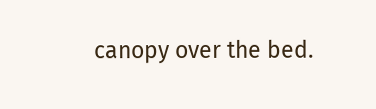canopy over the bed.